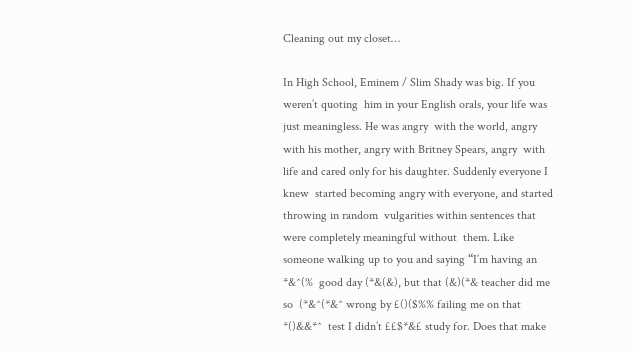Cleaning out my closet…

In High School, Eminem / Slim Shady was big. If you weren’t quoting  him in your English orals, your life was just meaningless. He was angry  with the world, angry with his mother, angry with Britney Spears, angry  with life and cared only for his daughter. Suddenly everyone I knew  started becoming angry with everyone, and started throwing in random  vulgarities within sentences that were completely meaningful without  them. Like someone walking up to you and saying “I’m having an *&^(%  good day (*&(&), but that (&)(*& teacher did me so  (*&^(*&^ wrong by £()($%% failing me on that *()&&*^  test I didn’t ££$*&£ study for. Does that make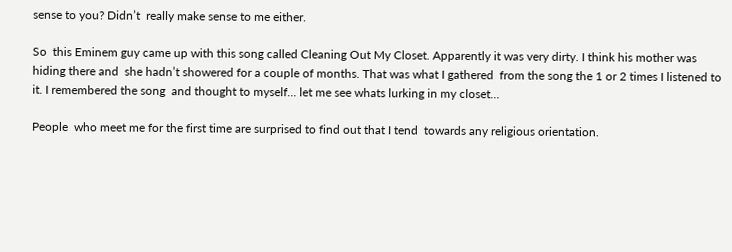sense to you? Didn’t  really make sense to me either.

So  this Eminem guy came up with this song called Cleaning Out My Closet. Apparently it was very dirty. I think his mother was hiding there and  she hadn’t showered for a couple of months. That was what I gathered  from the song the 1 or 2 times I listened to it. I remembered the song  and thought to myself… let me see whats lurking in my closet…

People  who meet me for the first time are surprised to find out that I tend  towards any religious orientation.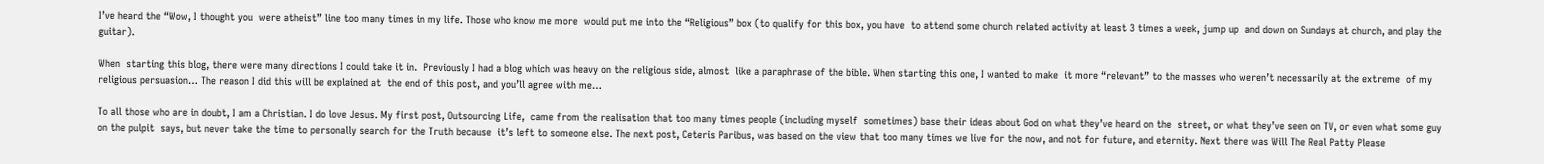I’ve heard the “Wow, I thought you  were atheist” line too many times in my life. Those who know me more  would put me into the “Religious” box (to qualify for this box, you have  to attend some church related activity at least 3 times a week, jump up  and down on Sundays at church, and play the guitar).

When  starting this blog, there were many directions I could take it in.  Previously I had a blog which was heavy on the religious side, almost  like a paraphrase of the bible. When starting this one, I wanted to make  it more “relevant” to the masses who weren’t necessarily at the extreme  of my religious persuasion… The reason I did this will be explained at  the end of this post, and you’ll agree with me…

To all those who are in doubt, I am a Christian. I do love Jesus. My first post, Outsourcing Life,  came from the realisation that too many times people (including myself  sometimes) base their ideas about God on what they’ve heard on the  street, or what they’ve seen on TV, or even what some guy on the pulpit  says, but never take the time to personally search for the Truth because  it’s left to someone else. The next post, Ceteris Paribus, was based on the view that too many times we live for the now, and not for future, and eternity. Next there was Will The Real Patty Please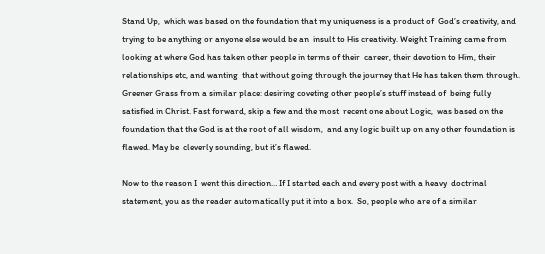Stand Up,  which was based on the foundation that my uniqueness is a product of  God’s creativity, and trying to be anything or anyone else would be an  insult to His creativity. Weight Training came from looking at where God has taken other people in terms of their  career, their devotion to Him, their relationships etc, and wanting  that without going through the journey that He has taken them through. Greener Grass from a similar place: desiring coveting other people’s stuff instead of  being fully satisfied in Christ. Fast forward, skip a few and the most  recent one about Logic,  was based on the foundation that the God is at the root of all wisdom,  and any logic built up on any other foundation is flawed. May be  cleverly sounding, but it’s flawed.

Now to the reason I  went this direction… If I started each and every post with a heavy  doctrinal statement, you as the reader automatically put it into a box.  So, people who are of a similar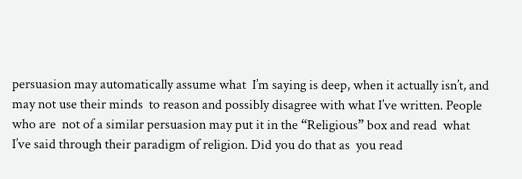persuasion may automatically assume what  I’m saying is deep, when it actually isn’t, and may not use their minds  to reason and possibly disagree with what I’ve written. People who are  not of a similar persuasion may put it in the “Religious” box and read  what I’ve said through their paradigm of religion. Did you do that as  you read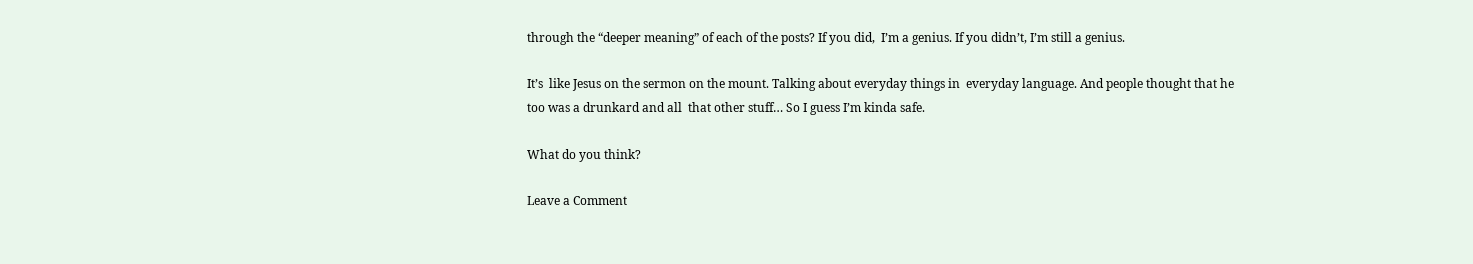through the “deeper meaning” of each of the posts? If you did,  I’m a genius. If you didn’t, I’m still a genius.

It’s  like Jesus on the sermon on the mount. Talking about everyday things in  everyday language. And people thought that he too was a drunkard and all  that other stuff… So I guess I’m kinda safe.

What do you think?

Leave a Comment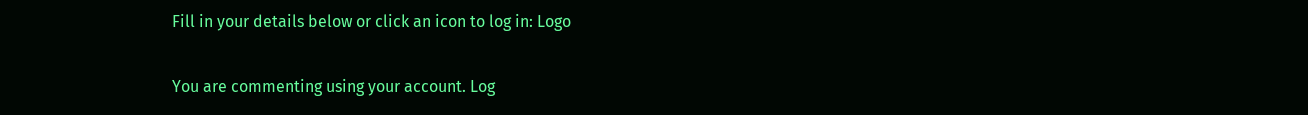Fill in your details below or click an icon to log in: Logo

You are commenting using your account. Log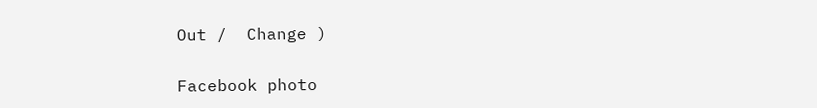Out /  Change )

Facebook photo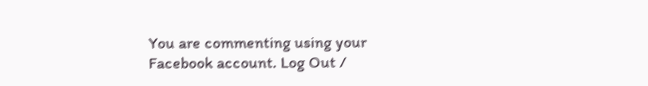You are commenting using your Facebook account. Log Out /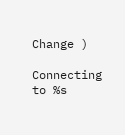Change )

Connecting to %s